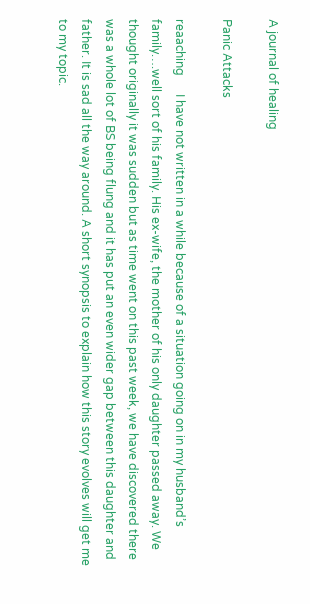A journal of healing

Panic Attacks

reaaching      I have not written in a while because of a situation going on in my husband’s family….well sort of his family. His ex-wife, the mother of his only daughter passed away. We thought originally it was sudden but as time went on this past week, we have discovered there was a whole lot of BS being flung and it has put an even wider gap between this daughter and father. It is sad all the way around. A short synopsis to explain how this story evolves will get me to my topic.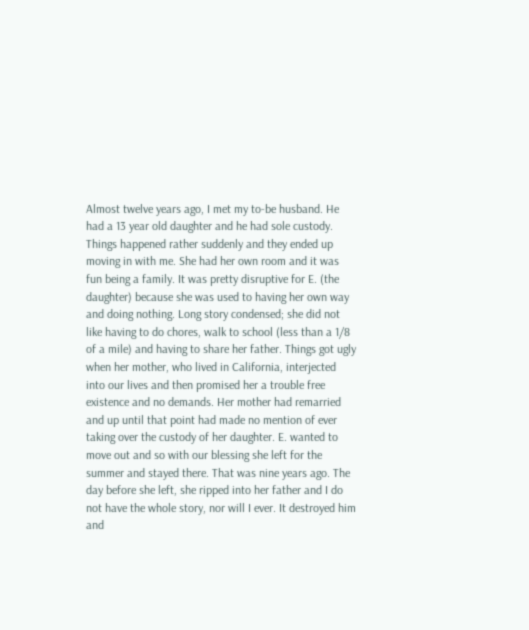Almost twelve years ago, I met my to-be husband. He had a 13 year old daughter and he had sole custody. Things happened rather suddenly and they ended up moving in with me. She had her own room and it was fun being a family. It was pretty disruptive for E. (the daughter) because she was used to having her own way and doing nothing. Long story condensed; she did not like having to do chores, walk to school (less than a 1/8 of a mile) and having to share her father. Things got ugly when her mother, who lived in California, interjected into our lives and then promised her a trouble free existence and no demands. Her mother had remarried and up until that point had made no mention of ever taking over the custody of her daughter. E. wanted to move out and so with our blessing she left for the summer and stayed there. That was nine years ago. The day before she left, she ripped into her father and I do not have the whole story, nor will I ever. It destroyed him and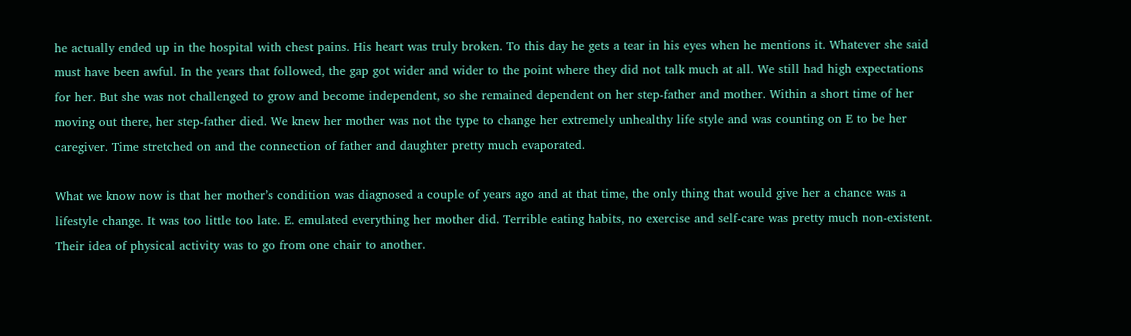he actually ended up in the hospital with chest pains. His heart was truly broken. To this day he gets a tear in his eyes when he mentions it. Whatever she said must have been awful. In the years that followed, the gap got wider and wider to the point where they did not talk much at all. We still had high expectations for her. But she was not challenged to grow and become independent, so she remained dependent on her step-father and mother. Within a short time of her moving out there, her step-father died. We knew her mother was not the type to change her extremely unhealthy life style and was counting on E to be her caregiver. Time stretched on and the connection of father and daughter pretty much evaporated.

What we know now is that her mother’s condition was diagnosed a couple of years ago and at that time, the only thing that would give her a chance was a lifestyle change. It was too little too late. E. emulated everything her mother did. Terrible eating habits, no exercise and self-care was pretty much non-existent. Their idea of physical activity was to go from one chair to another.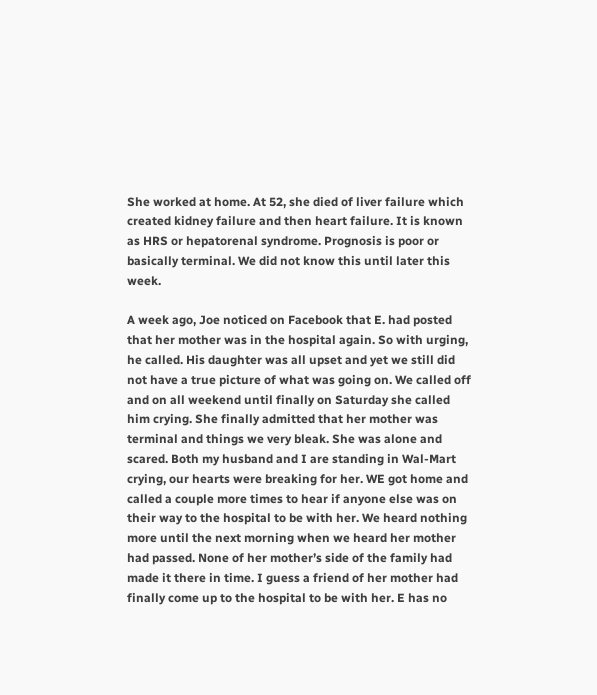She worked at home. At 52, she died of liver failure which created kidney failure and then heart failure. It is known as HRS or hepatorenal syndrome. Prognosis is poor or basically terminal. We did not know this until later this week.

A week ago, Joe noticed on Facebook that E. had posted that her mother was in the hospital again. So with urging, he called. His daughter was all upset and yet we still did not have a true picture of what was going on. We called off and on all weekend until finally on Saturday she called him crying. She finally admitted that her mother was terminal and things we very bleak. She was alone and scared. Both my husband and I are standing in Wal-Mart crying, our hearts were breaking for her. WE got home and called a couple more times to hear if anyone else was on their way to the hospital to be with her. We heard nothing more until the next morning when we heard her mother had passed. None of her mother’s side of the family had made it there in time. I guess a friend of her mother had finally come up to the hospital to be with her. E has no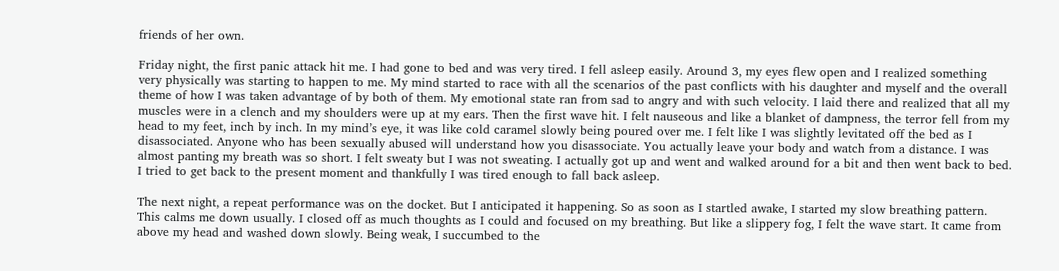friends of her own.

Friday night, the first panic attack hit me. I had gone to bed and was very tired. I fell asleep easily. Around 3, my eyes flew open and I realized something very physically was starting to happen to me. My mind started to race with all the scenarios of the past conflicts with his daughter and myself and the overall theme of how I was taken advantage of by both of them. My emotional state ran from sad to angry and with such velocity. I laid there and realized that all my muscles were in a clench and my shoulders were up at my ears. Then the first wave hit. I felt nauseous and like a blanket of dampness, the terror fell from my head to my feet, inch by inch. In my mind’s eye, it was like cold caramel slowly being poured over me. I felt like I was slightly levitated off the bed as I disassociated. Anyone who has been sexually abused will understand how you disassociate. You actually leave your body and watch from a distance. I was almost panting my breath was so short. I felt sweaty but I was not sweating. I actually got up and went and walked around for a bit and then went back to bed. I tried to get back to the present moment and thankfully I was tired enough to fall back asleep.

The next night, a repeat performance was on the docket. But I anticipated it happening. So as soon as I startled awake, I started my slow breathing pattern. This calms me down usually. I closed off as much thoughts as I could and focused on my breathing. But like a slippery fog, I felt the wave start. It came from above my head and washed down slowly. Being weak, I succumbed to the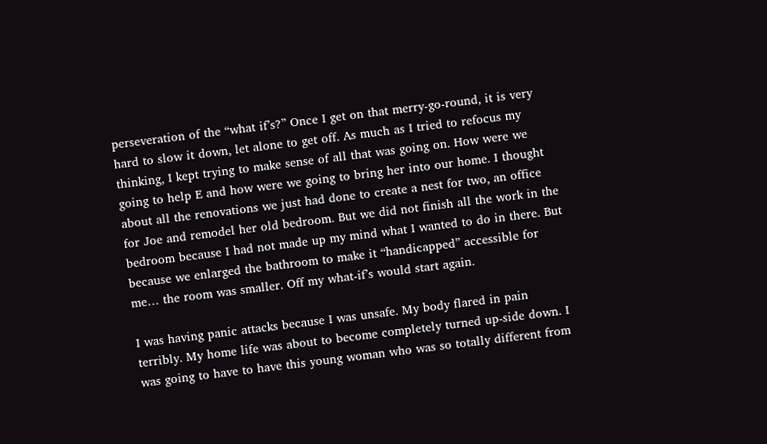perseveration of the “what if’s?” Once I get on that merry-go-round, it is very hard to slow it down, let alone to get off. As much as I tried to refocus my thinking, I kept trying to make sense of all that was going on. How were we going to help E and how were we going to bring her into our home. I thought about all the renovations we just had done to create a nest for two, an office for Joe and remodel her old bedroom. But we did not finish all the work in the bedroom because I had not made up my mind what I wanted to do in there. But because we enlarged the bathroom to make it “handicapped” accessible for me… the room was smaller. Off my what-if’s would start again.

I was having panic attacks because I was unsafe. My body flared in pain terribly. My home life was about to become completely turned up-side down. I was going to have to have this young woman who was so totally different from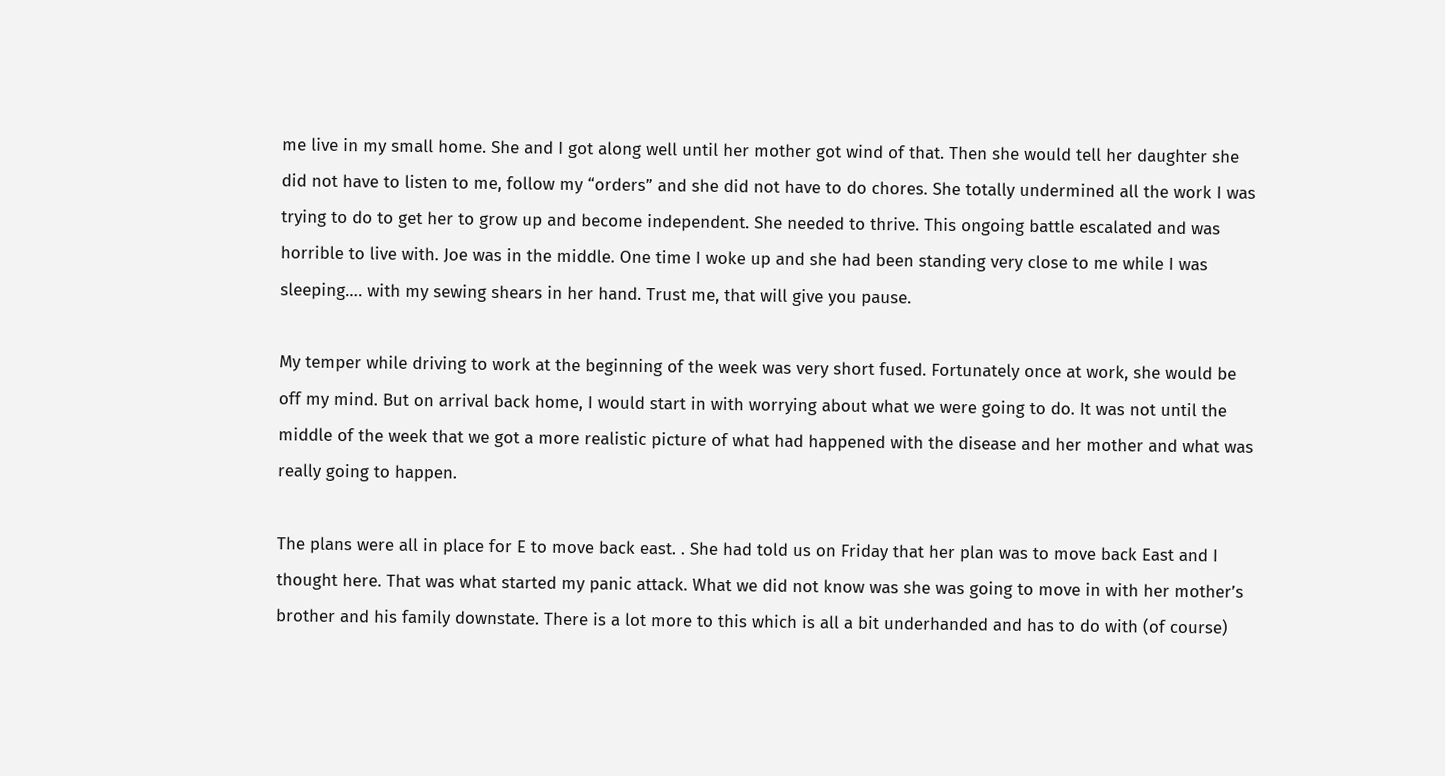me live in my small home. She and I got along well until her mother got wind of that. Then she would tell her daughter she did not have to listen to me, follow my “orders” and she did not have to do chores. She totally undermined all the work I was trying to do to get her to grow up and become independent. She needed to thrive. This ongoing battle escalated and was horrible to live with. Joe was in the middle. One time I woke up and she had been standing very close to me while I was sleeping…. with my sewing shears in her hand. Trust me, that will give you pause.

My temper while driving to work at the beginning of the week was very short fused. Fortunately once at work, she would be off my mind. But on arrival back home, I would start in with worrying about what we were going to do. It was not until the middle of the week that we got a more realistic picture of what had happened with the disease and her mother and what was really going to happen.

The plans were all in place for E to move back east. . She had told us on Friday that her plan was to move back East and I thought here. That was what started my panic attack. What we did not know was she was going to move in with her mother’s brother and his family downstate. There is a lot more to this which is all a bit underhanded and has to do with (of course)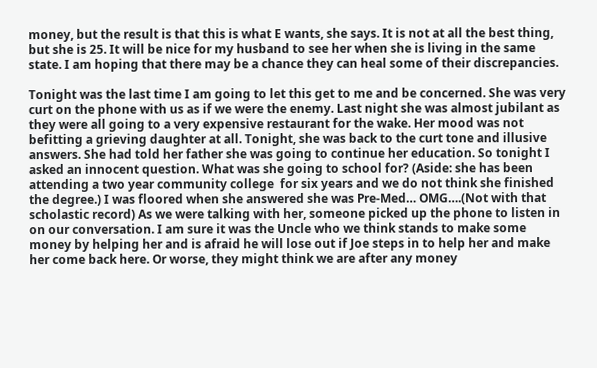money, but the result is that this is what E wants, she says. It is not at all the best thing, but she is 25. It will be nice for my husband to see her when she is living in the same state. I am hoping that there may be a chance they can heal some of their discrepancies.

Tonight was the last time I am going to let this get to me and be concerned. She was very curt on the phone with us as if we were the enemy. Last night she was almost jubilant as they were all going to a very expensive restaurant for the wake. Her mood was not befitting a grieving daughter at all. Tonight, she was back to the curt tone and illusive answers. She had told her father she was going to continue her education. So tonight I asked an innocent question. What was she going to school for? (Aside: she has been attending a two year community college  for six years and we do not think she finished the degree.) I was floored when she answered she was Pre-Med… OMG….(Not with that scholastic record) As we were talking with her, someone picked up the phone to listen in on our conversation. I am sure it was the Uncle who we think stands to make some money by helping her and is afraid he will lose out if Joe steps in to help her and make her come back here. Or worse, they might think we are after any money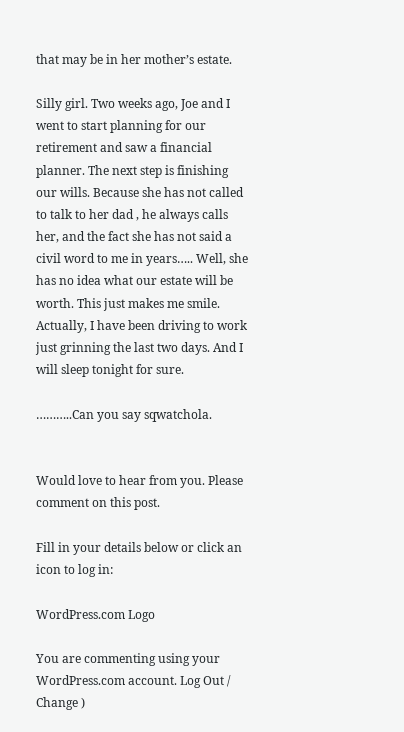that may be in her mother’s estate.

Silly girl. Two weeks ago, Joe and I went to start planning for our retirement and saw a financial planner. The next step is finishing  our wills. Because she has not called to talk to her dad , he always calls her, and the fact she has not said a civil word to me in years….. Well, she has no idea what our estate will be worth. This just makes me smile. Actually, I have been driving to work just grinning the last two days. And I will sleep tonight for sure.

………..Can you say sqwatchola.


Would love to hear from you. Please comment on this post.

Fill in your details below or click an icon to log in:

WordPress.com Logo

You are commenting using your WordPress.com account. Log Out /  Change )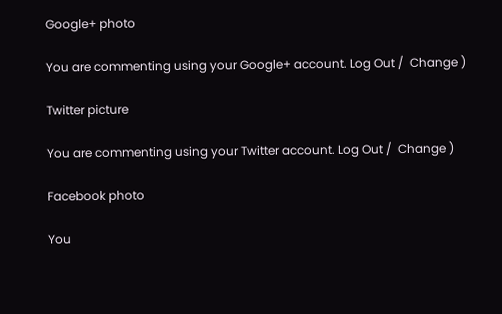Google+ photo

You are commenting using your Google+ account. Log Out /  Change )

Twitter picture

You are commenting using your Twitter account. Log Out /  Change )

Facebook photo

You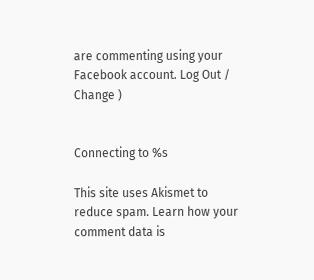are commenting using your Facebook account. Log Out /  Change )


Connecting to %s

This site uses Akismet to reduce spam. Learn how your comment data is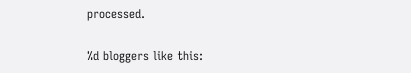processed.

%d bloggers like this: